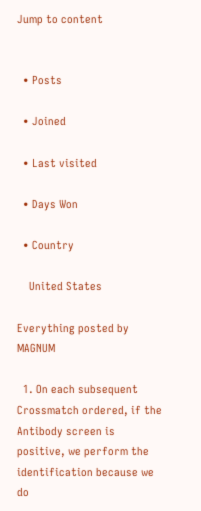Jump to content


  • Posts

  • Joined

  • Last visited

  • Days Won

  • Country

    United States

Everything posted by MAGNUM

  1. On each subsequent Crossmatch ordered, if the Antibody screen is positive, we perform the identification because we do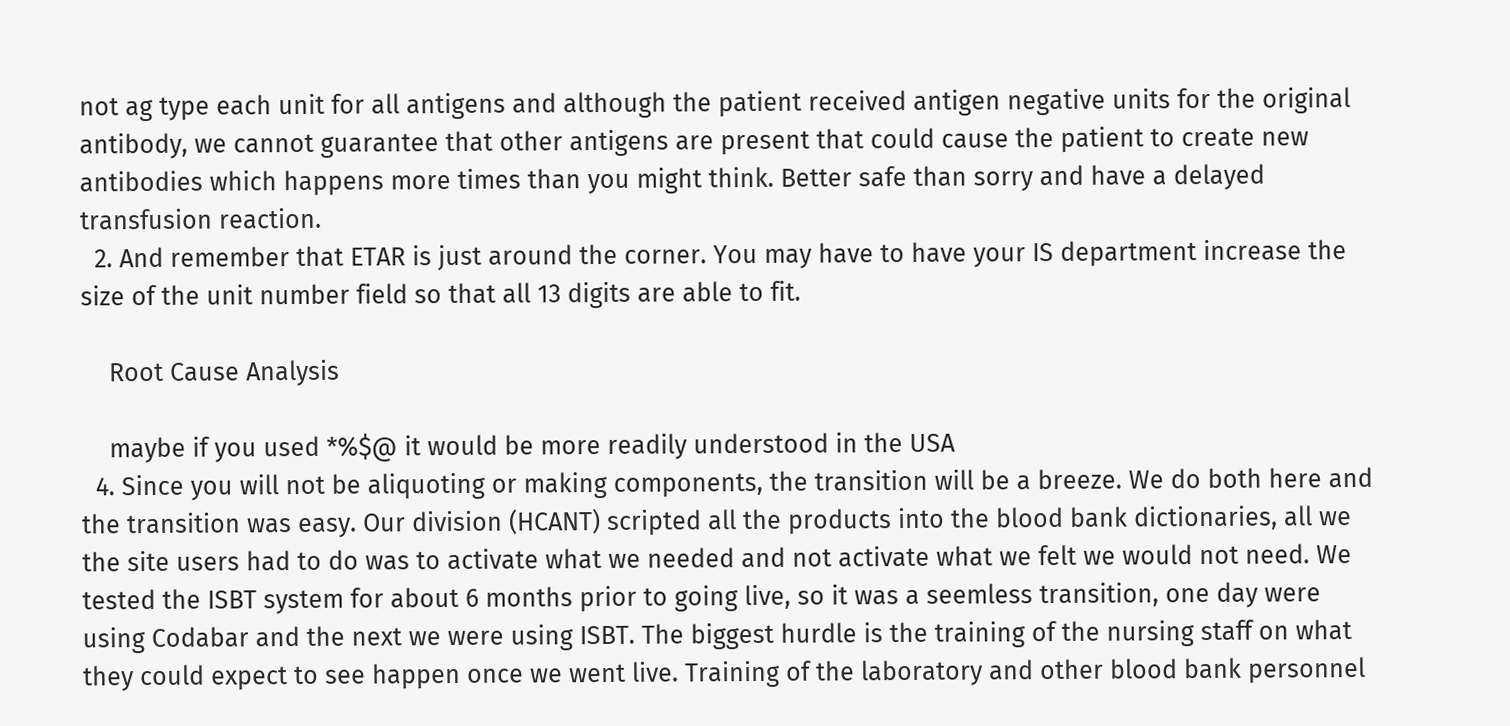not ag type each unit for all antigens and although the patient received antigen negative units for the original antibody, we cannot guarantee that other antigens are present that could cause the patient to create new antibodies which happens more times than you might think. Better safe than sorry and have a delayed transfusion reaction.
  2. And remember that ETAR is just around the corner. You may have to have your IS department increase the size of the unit number field so that all 13 digits are able to fit.

    Root Cause Analysis

    maybe if you used *%$@ it would be more readily understood in the USA
  4. Since you will not be aliquoting or making components, the transition will be a breeze. We do both here and the transition was easy. Our division (HCANT) scripted all the products into the blood bank dictionaries, all we the site users had to do was to activate what we needed and not activate what we felt we would not need. We tested the ISBT system for about 6 months prior to going live, so it was a seemless transition, one day were using Codabar and the next we were using ISBT. The biggest hurdle is the training of the nursing staff on what they could expect to see happen once we went live. Training of the laboratory and other blood bank personnel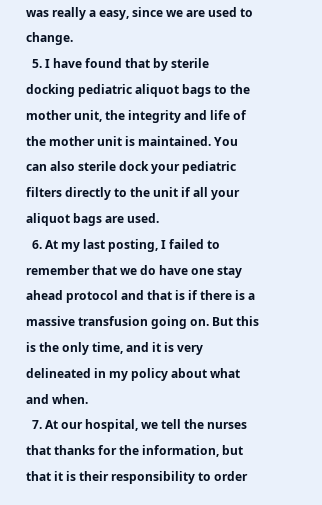was really a easy, since we are used to change.
  5. I have found that by sterile docking pediatric aliquot bags to the mother unit, the integrity and life of the mother unit is maintained. You can also sterile dock your pediatric filters directly to the unit if all your aliquot bags are used.
  6. At my last posting, I failed to remember that we do have one stay ahead protocol and that is if there is a massive transfusion going on. But this is the only time, and it is very delineated in my policy about what and when.
  7. At our hospital, we tell the nurses that thanks for the information, but that it is their responsibility to order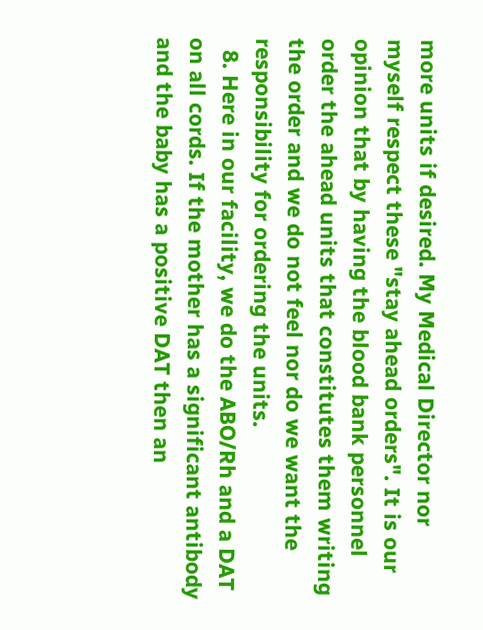more units if desired. My Medical Director nor myself respect these "stay ahead orders". It is our opinion that by having the blood bank personnel order the ahead units that constitutes them writing the order and we do not feel nor do we want the responsibility for ordering the units.
  8. Here in our facility, we do the ABO/Rh and a DAT on all cords. If the mother has a significant antibody and the baby has a positive DAT then an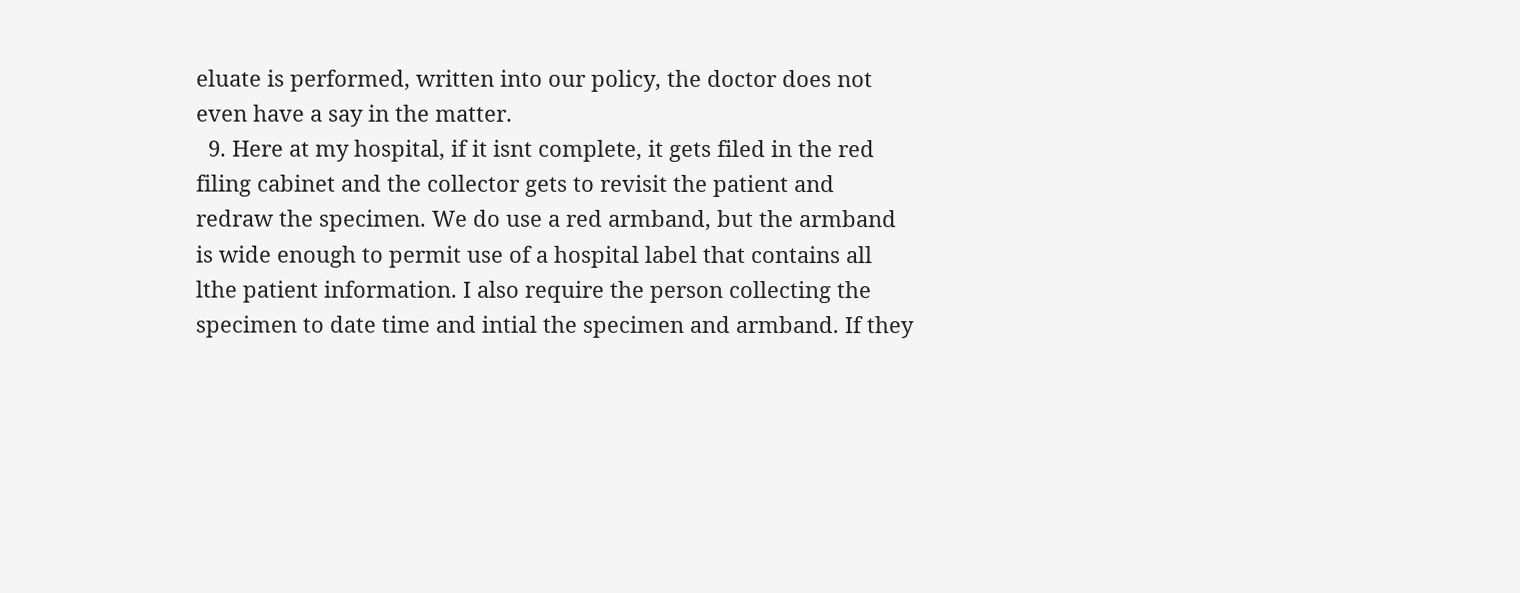eluate is performed, written into our policy, the doctor does not even have a say in the matter.
  9. Here at my hospital, if it isnt complete, it gets filed in the red filing cabinet and the collector gets to revisit the patient and redraw the specimen. We do use a red armband, but the armband is wide enough to permit use of a hospital label that contains all lthe patient information. I also require the person collecting the specimen to date time and intial the specimen and armband. If they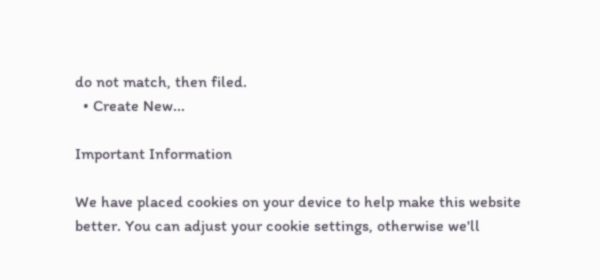do not match, then filed.
  • Create New...

Important Information

We have placed cookies on your device to help make this website better. You can adjust your cookie settings, otherwise we'll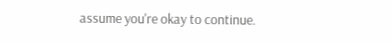assume you're okay to continue.